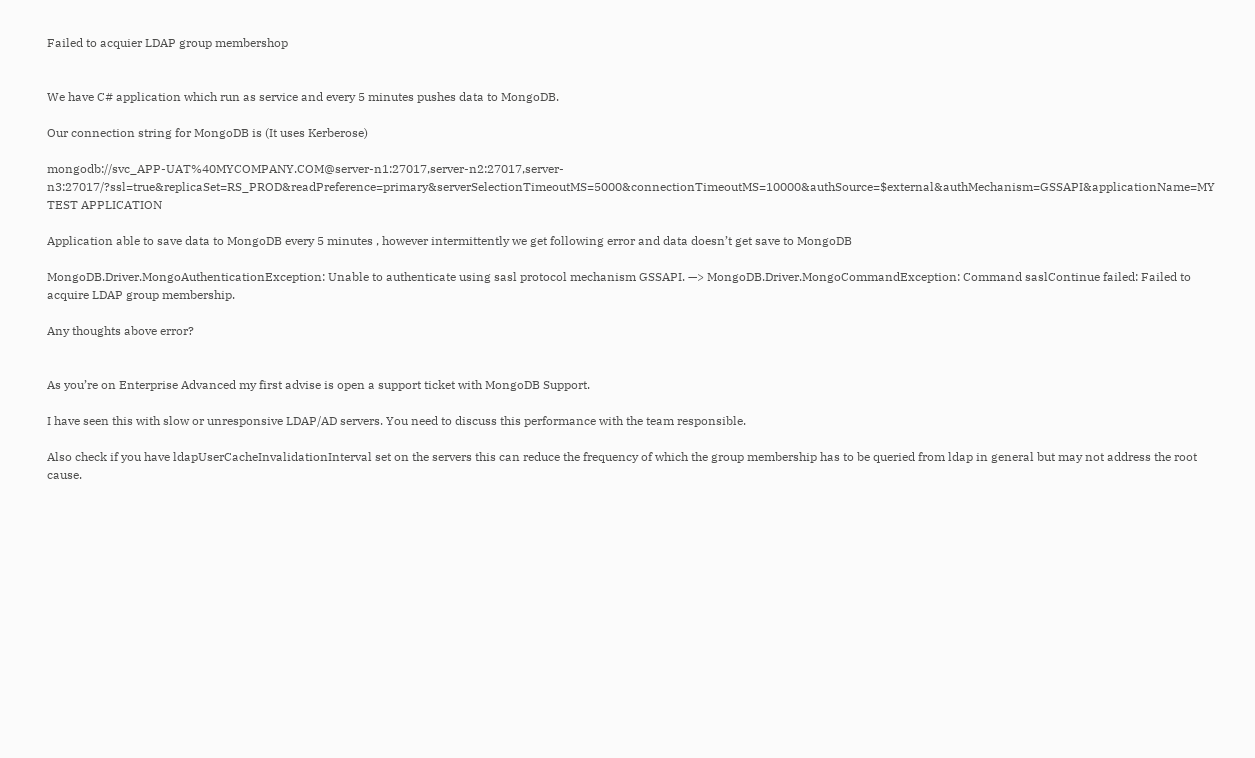Failed to acquier LDAP group membershop


We have C# application which run as service and every 5 minutes pushes data to MongoDB.

Our connection string for MongoDB is (It uses Kerberose)

mongodb://svc_APP-UAT%40MYCOMPANY.COM@server-n1:27017,server-n2:27017,server-n3:27017/?ssl=true&replicaSet=RS_PROD&readPreference=primary&serverSelectionTimeoutMS=5000&connectionTimeoutMS=10000&authSource=$external&authMechanism=GSSAPI&applicationName=MY TEST APPLICATION

Application able to save data to MongoDB every 5 minutes , however intermittently we get following error and data doesn’t get save to MongoDB

MongoDB.Driver.MongoAuthenticationException: Unable to authenticate using sasl protocol mechanism GSSAPI. —> MongoDB.Driver.MongoCommandException: Command saslContinue failed: Failed to acquire LDAP group membership.

Any thoughts above error?


As you’re on Enterprise Advanced my first advise is open a support ticket with MongoDB Support.

I have seen this with slow or unresponsive LDAP/AD servers. You need to discuss this performance with the team responsible.

Also check if you have ldapUserCacheInvalidationInterval set on the servers this can reduce the frequency of which the group membership has to be queried from ldap in general but may not address the root cause.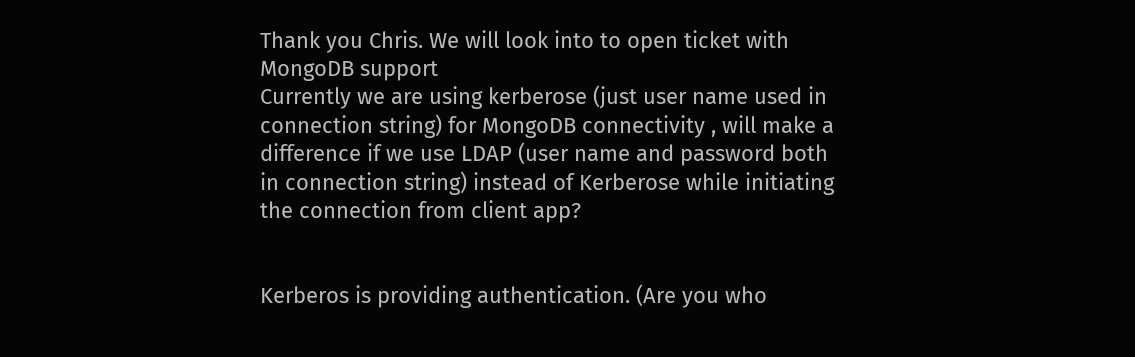Thank you Chris. We will look into to open ticket with MongoDB support
Currently we are using kerberose (just user name used in connection string) for MongoDB connectivity , will make a difference if we use LDAP (user name and password both in connection string) instead of Kerberose while initiating the connection from client app?


Kerberos is providing authentication. (Are you who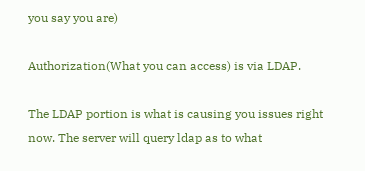you say you are)

Authorization(What you can access) is via LDAP.

The LDAP portion is what is causing you issues right now. The server will query ldap as to what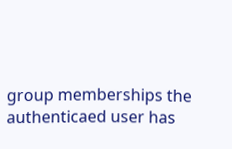group memberships the authenticaed user has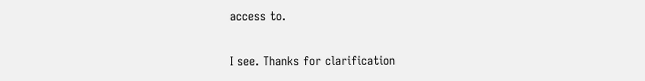access to.

I see. Thanks for clarification